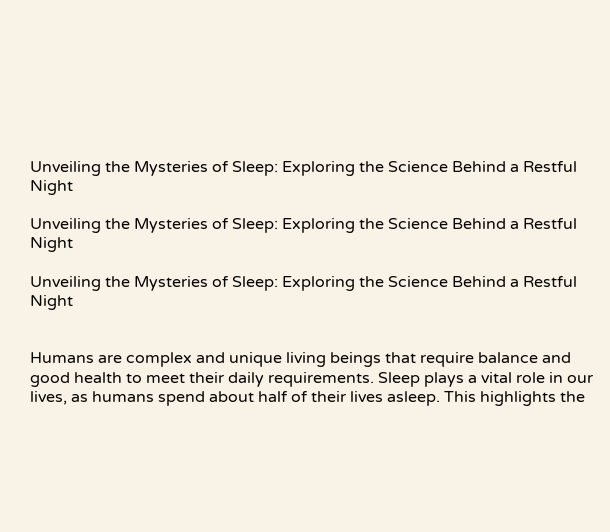Unveiling the Mysteries of Sleep: Exploring the Science Behind a Restful Night

Unveiling the Mysteries of Sleep: Exploring the Science Behind a Restful Night

Unveiling the Mysteries of Sleep: Exploring the Science Behind a Restful Night


Humans are complex and unique living beings that require balance and good health to meet their daily requirements. Sleep plays a vital role in our lives, as humans spend about half of their lives asleep. This highlights the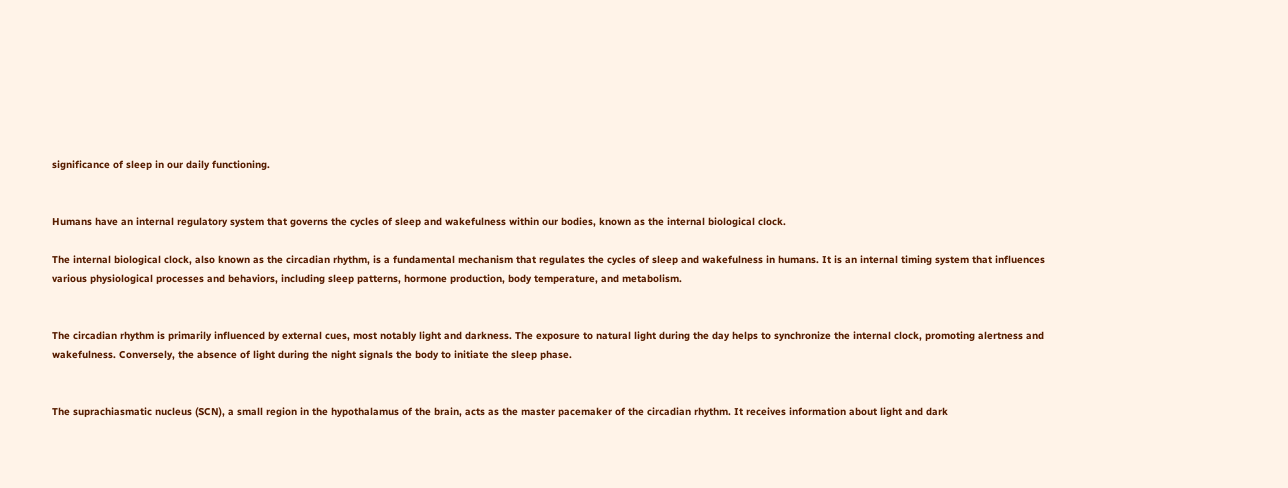significance of sleep in our daily functioning.


Humans have an internal regulatory system that governs the cycles of sleep and wakefulness within our bodies, known as the internal biological clock.

The internal biological clock, also known as the circadian rhythm, is a fundamental mechanism that regulates the cycles of sleep and wakefulness in humans. It is an internal timing system that influences various physiological processes and behaviors, including sleep patterns, hormone production, body temperature, and metabolism.


The circadian rhythm is primarily influenced by external cues, most notably light and darkness. The exposure to natural light during the day helps to synchronize the internal clock, promoting alertness and wakefulness. Conversely, the absence of light during the night signals the body to initiate the sleep phase.


The suprachiasmatic nucleus (SCN), a small region in the hypothalamus of the brain, acts as the master pacemaker of the circadian rhythm. It receives information about light and dark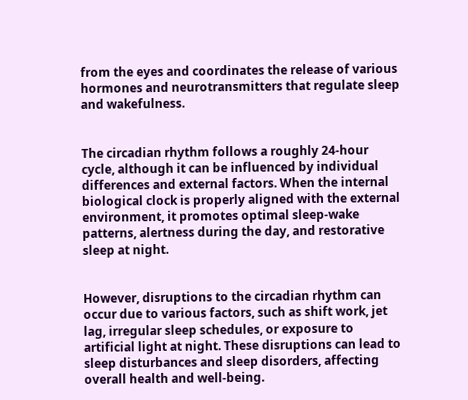from the eyes and coordinates the release of various hormones and neurotransmitters that regulate sleep and wakefulness.


The circadian rhythm follows a roughly 24-hour cycle, although it can be influenced by individual differences and external factors. When the internal biological clock is properly aligned with the external environment, it promotes optimal sleep-wake patterns, alertness during the day, and restorative sleep at night.


However, disruptions to the circadian rhythm can occur due to various factors, such as shift work, jet lag, irregular sleep schedules, or exposure to artificial light at night. These disruptions can lead to sleep disturbances and sleep disorders, affecting overall health and well-being.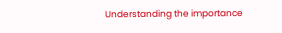Understanding the importance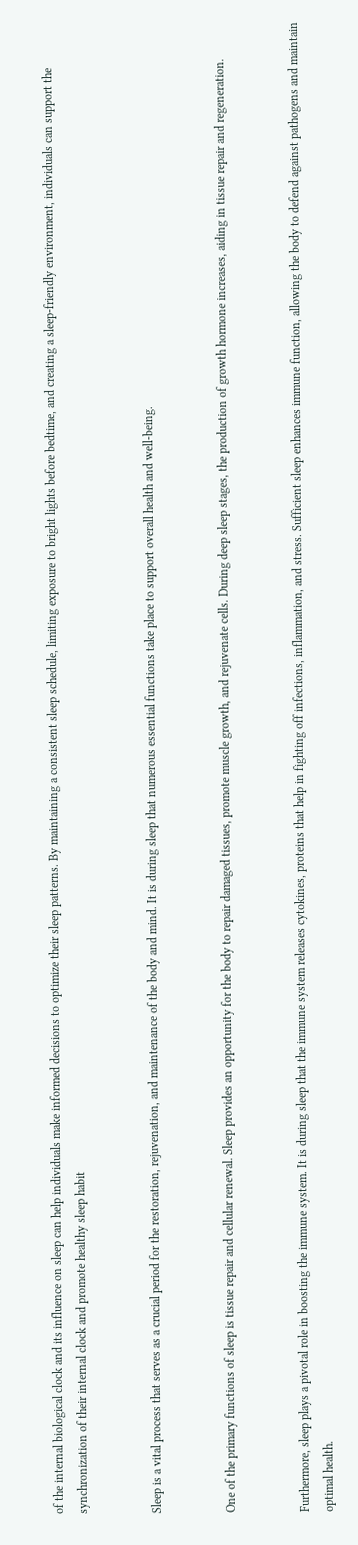of the internal biological clock and its influence on sleep can help individuals make informed decisions to optimize their sleep patterns. By maintaining a consistent sleep schedule, limiting exposure to bright lights before bedtime, and creating a sleep-friendly environment, individuals can support the synchronization of their internal clock and promote healthy sleep habit


Sleep is a vital process that serves as a crucial period for the restoration, rejuvenation, and maintenance of the body and mind. It is during sleep that numerous essential functions take place to support overall health and well-being.


One of the primary functions of sleep is tissue repair and cellular renewal. Sleep provides an opportunity for the body to repair damaged tissues, promote muscle growth, and rejuvenate cells. During deep sleep stages, the production of growth hormone increases, aiding in tissue repair and regeneration.


Furthermore, sleep plays a pivotal role in boosting the immune system. It is during sleep that the immune system releases cytokines, proteins that help in fighting off infections, inflammation, and stress. Sufficient sleep enhances immune function, allowing the body to defend against pathogens and maintain optimal health.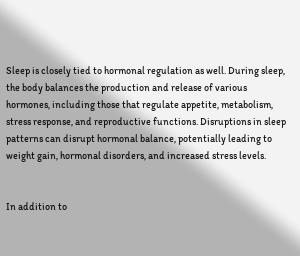Sleep is closely tied to hormonal regulation as well. During sleep, the body balances the production and release of various hormones, including those that regulate appetite, metabolism, stress response, and reproductive functions. Disruptions in sleep patterns can disrupt hormonal balance, potentially leading to weight gain, hormonal disorders, and increased stress levels.


In addition to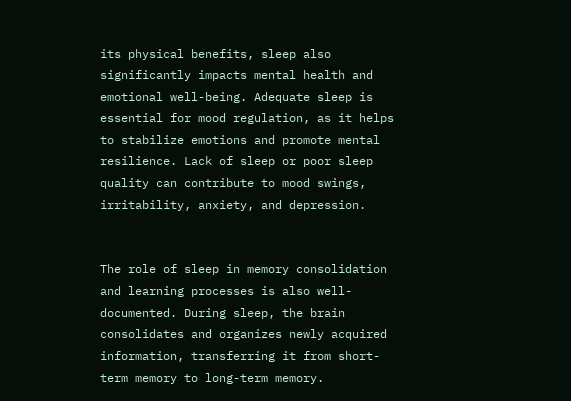its physical benefits, sleep also significantly impacts mental health and emotional well-being. Adequate sleep is essential for mood regulation, as it helps to stabilize emotions and promote mental resilience. Lack of sleep or poor sleep quality can contribute to mood swings, irritability, anxiety, and depression.


The role of sleep in memory consolidation and learning processes is also well-documented. During sleep, the brain consolidates and organizes newly acquired information, transferring it from short-term memory to long-term memory.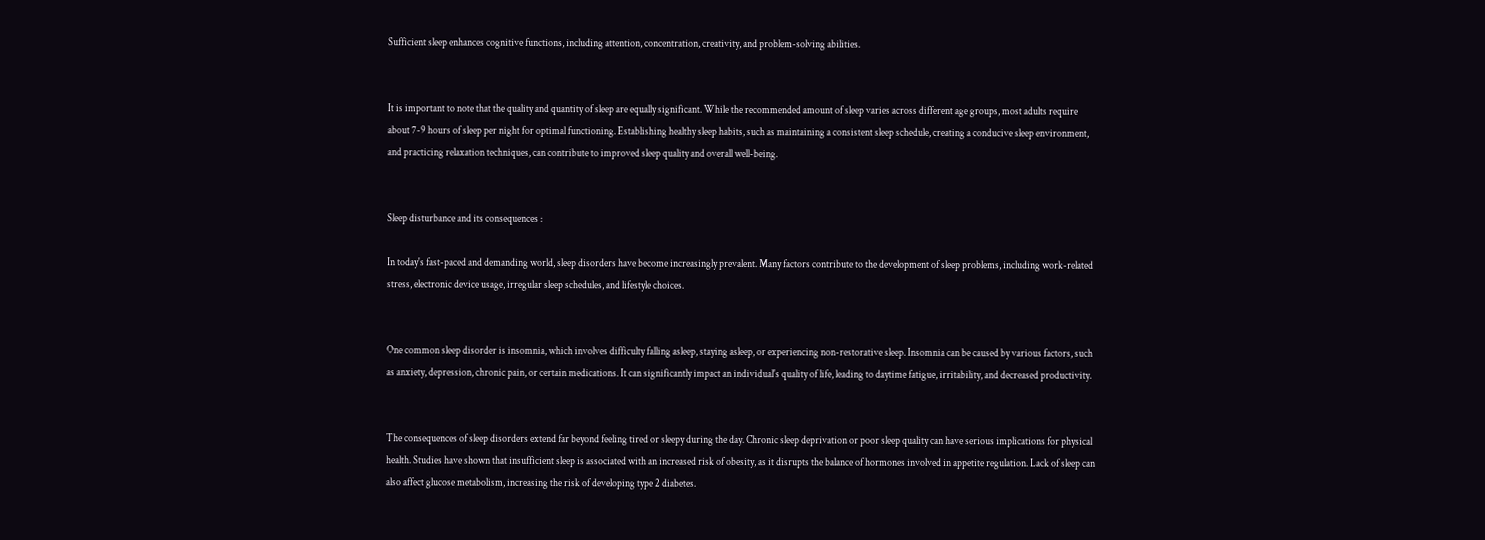Sufficient sleep enhances cognitive functions, including attention, concentration, creativity, and problem-solving abilities.


It is important to note that the quality and quantity of sleep are equally significant. While the recommended amount of sleep varies across different age groups, most adults require about 7-9 hours of sleep per night for optimal functioning. Establishing healthy sleep habits, such as maintaining a consistent sleep schedule, creating a conducive sleep environment, and practicing relaxation techniques, can contribute to improved sleep quality and overall well-being.


Sleep disturbance and its consequences :

In today's fast-paced and demanding world, sleep disorders have become increasingly prevalent. Many factors contribute to the development of sleep problems, including work-related stress, electronic device usage, irregular sleep schedules, and lifestyle choices.


One common sleep disorder is insomnia, which involves difficulty falling asleep, staying asleep, or experiencing non-restorative sleep. Insomnia can be caused by various factors, such as anxiety, depression, chronic pain, or certain medications. It can significantly impact an individual's quality of life, leading to daytime fatigue, irritability, and decreased productivity.


The consequences of sleep disorders extend far beyond feeling tired or sleepy during the day. Chronic sleep deprivation or poor sleep quality can have serious implications for physical health. Studies have shown that insufficient sleep is associated with an increased risk of obesity, as it disrupts the balance of hormones involved in appetite regulation. Lack of sleep can also affect glucose metabolism, increasing the risk of developing type 2 diabetes.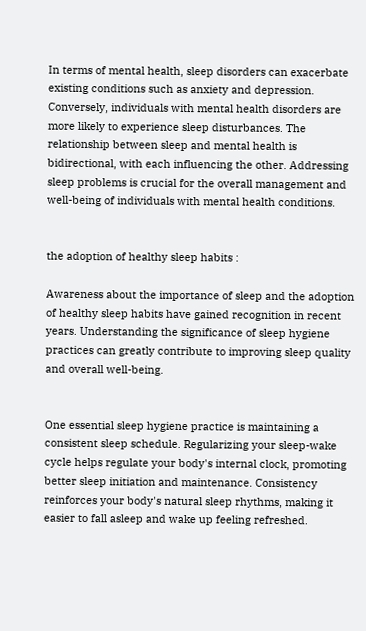In terms of mental health, sleep disorders can exacerbate existing conditions such as anxiety and depression. Conversely, individuals with mental health disorders are more likely to experience sleep disturbances. The relationship between sleep and mental health is bidirectional, with each influencing the other. Addressing sleep problems is crucial for the overall management and well-being of individuals with mental health conditions.


the adoption of healthy sleep habits :

Awareness about the importance of sleep and the adoption of healthy sleep habits have gained recognition in recent years. Understanding the significance of sleep hygiene practices can greatly contribute to improving sleep quality and overall well-being.


One essential sleep hygiene practice is maintaining a consistent sleep schedule. Regularizing your sleep-wake cycle helps regulate your body's internal clock, promoting better sleep initiation and maintenance. Consistency reinforces your body's natural sleep rhythms, making it easier to fall asleep and wake up feeling refreshed.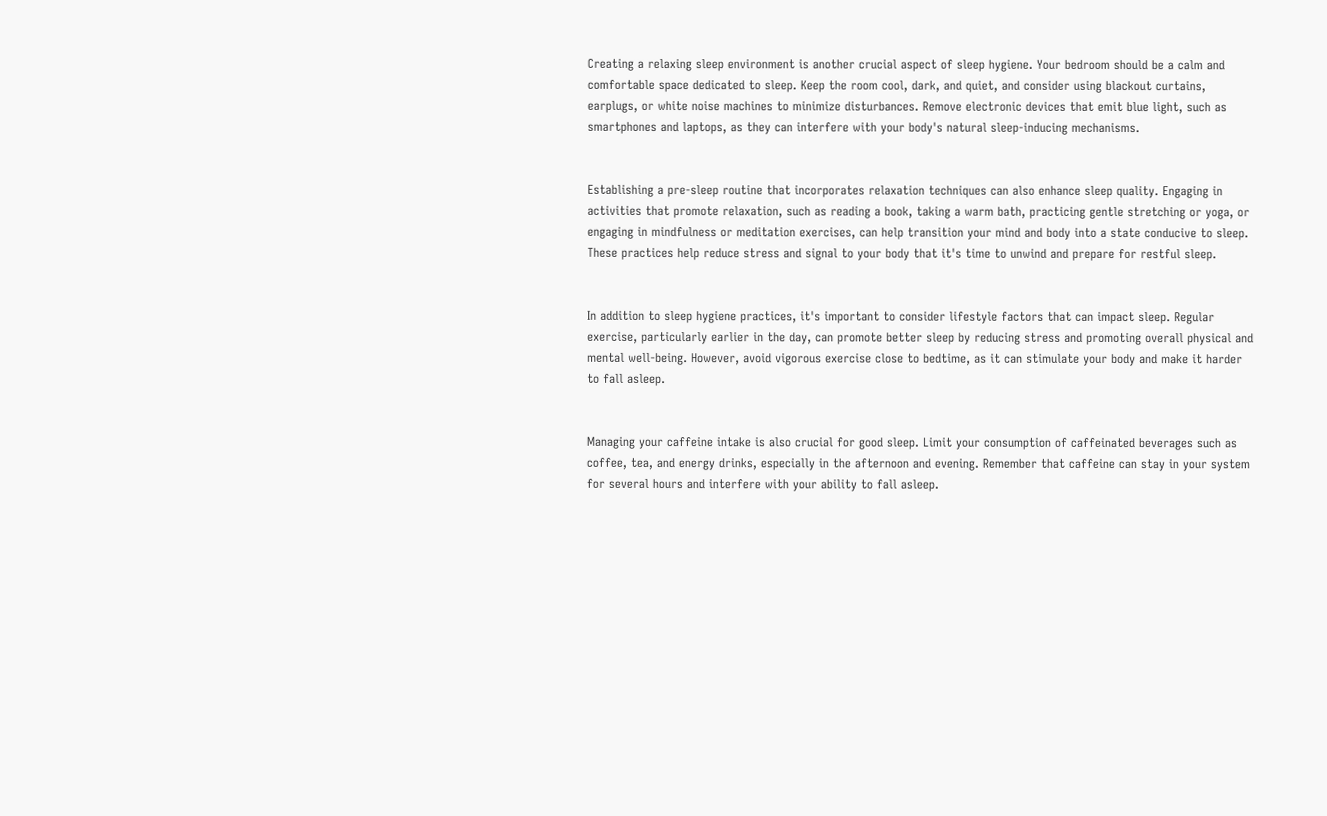Creating a relaxing sleep environment is another crucial aspect of sleep hygiene. Your bedroom should be a calm and comfortable space dedicated to sleep. Keep the room cool, dark, and quiet, and consider using blackout curtains, earplugs, or white noise machines to minimize disturbances. Remove electronic devices that emit blue light, such as smartphones and laptops, as they can interfere with your body's natural sleep-inducing mechanisms.


Establishing a pre-sleep routine that incorporates relaxation techniques can also enhance sleep quality. Engaging in activities that promote relaxation, such as reading a book, taking a warm bath, practicing gentle stretching or yoga, or engaging in mindfulness or meditation exercises, can help transition your mind and body into a state conducive to sleep. These practices help reduce stress and signal to your body that it's time to unwind and prepare for restful sleep.


In addition to sleep hygiene practices, it's important to consider lifestyle factors that can impact sleep. Regular exercise, particularly earlier in the day, can promote better sleep by reducing stress and promoting overall physical and mental well-being. However, avoid vigorous exercise close to bedtime, as it can stimulate your body and make it harder to fall asleep.


Managing your caffeine intake is also crucial for good sleep. Limit your consumption of caffeinated beverages such as coffee, tea, and energy drinks, especially in the afternoon and evening. Remember that caffeine can stay in your system for several hours and interfere with your ability to fall asleep.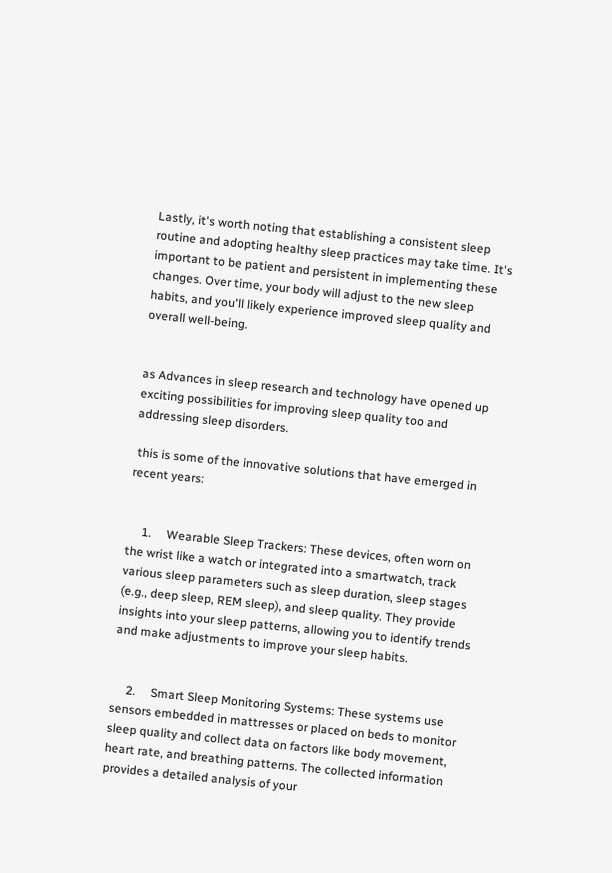Lastly, it's worth noting that establishing a consistent sleep routine and adopting healthy sleep practices may take time. It's important to be patient and persistent in implementing these changes. Over time, your body will adjust to the new sleep habits, and you'll likely experience improved sleep quality and overall well-being.


as Advances in sleep research and technology have opened up exciting possibilities for improving sleep quality too and addressing sleep disorders.

 this is some of the innovative solutions that have emerged in recent years:


     1.     Wearable Sleep Trackers: These devices, often worn on the wrist like a watch or integrated into a smartwatch, track various sleep parameters such as sleep duration, sleep stages (e.g., deep sleep, REM sleep), and sleep quality. They provide insights into your sleep patterns, allowing you to identify trends and make adjustments to improve your sleep habits.


     2.     Smart Sleep Monitoring Systems: These systems use sensors embedded in mattresses or placed on beds to monitor sleep quality and collect data on factors like body movement, heart rate, and breathing patterns. The collected information provides a detailed analysis of your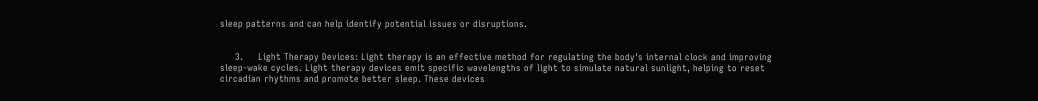sleep patterns and can help identify potential issues or disruptions.


     3.     Light Therapy Devices: Light therapy is an effective method for regulating the body's internal clock and improving sleep-wake cycles. Light therapy devices emit specific wavelengths of light to simulate natural sunlight, helping to reset circadian rhythms and promote better sleep. These devices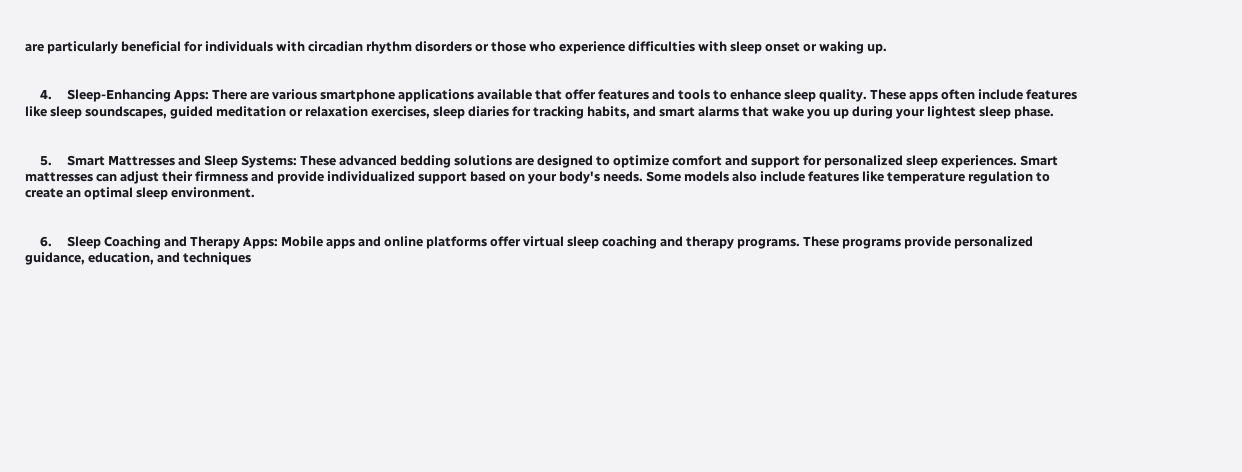are particularly beneficial for individuals with circadian rhythm disorders or those who experience difficulties with sleep onset or waking up.


     4.     Sleep-Enhancing Apps: There are various smartphone applications available that offer features and tools to enhance sleep quality. These apps often include features like sleep soundscapes, guided meditation or relaxation exercises, sleep diaries for tracking habits, and smart alarms that wake you up during your lightest sleep phase.


     5.     Smart Mattresses and Sleep Systems: These advanced bedding solutions are designed to optimize comfort and support for personalized sleep experiences. Smart mattresses can adjust their firmness and provide individualized support based on your body's needs. Some models also include features like temperature regulation to create an optimal sleep environment.


     6.     Sleep Coaching and Therapy Apps: Mobile apps and online platforms offer virtual sleep coaching and therapy programs. These programs provide personalized guidance, education, and techniques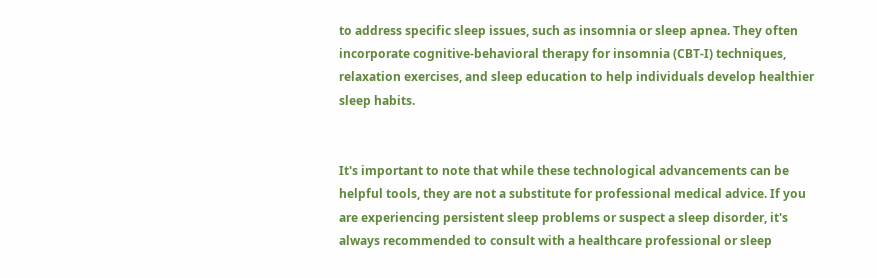to address specific sleep issues, such as insomnia or sleep apnea. They often incorporate cognitive-behavioral therapy for insomnia (CBT-I) techniques, relaxation exercises, and sleep education to help individuals develop healthier sleep habits.


It's important to note that while these technological advancements can be helpful tools, they are not a substitute for professional medical advice. If you are experiencing persistent sleep problems or suspect a sleep disorder, it's always recommended to consult with a healthcare professional or sleep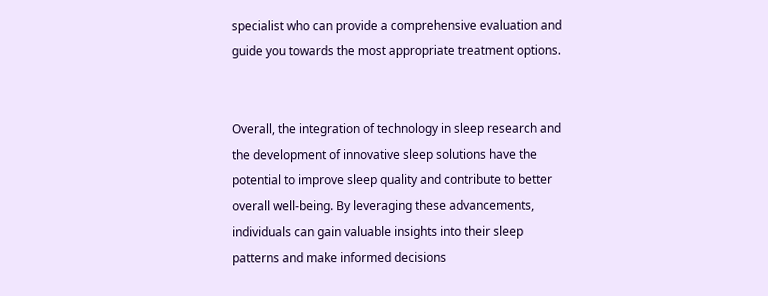specialist who can provide a comprehensive evaluation and guide you towards the most appropriate treatment options.


Overall, the integration of technology in sleep research and the development of innovative sleep solutions have the potential to improve sleep quality and contribute to better overall well-being. By leveraging these advancements, individuals can gain valuable insights into their sleep patterns and make informed decisions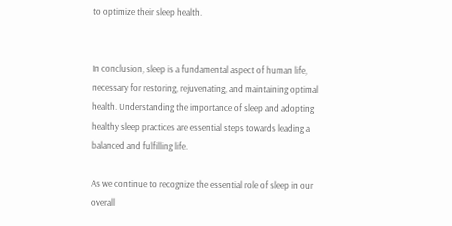to optimize their sleep health.


In conclusion, sleep is a fundamental aspect of human life, necessary for restoring, rejuvenating, and maintaining optimal health. Understanding the importance of sleep and adopting healthy sleep practices are essential steps towards leading a balanced and fulfilling life.

As we continue to recognize the essential role of sleep in our overall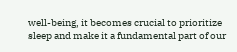well-being, it becomes crucial to prioritize sleep and make it a fundamental part of our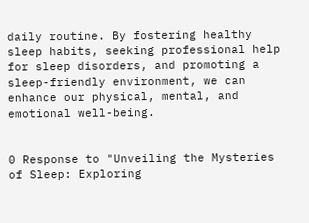daily routine. By fostering healthy sleep habits, seeking professional help for sleep disorders, and promoting a sleep-friendly environment, we can enhance our physical, mental, and emotional well-being.


0 Response to "Unveiling the Mysteries of Sleep: Exploring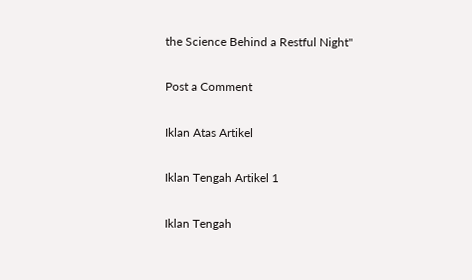the Science Behind a Restful Night"

Post a Comment

Iklan Atas Artikel

Iklan Tengah Artikel 1

Iklan Tengah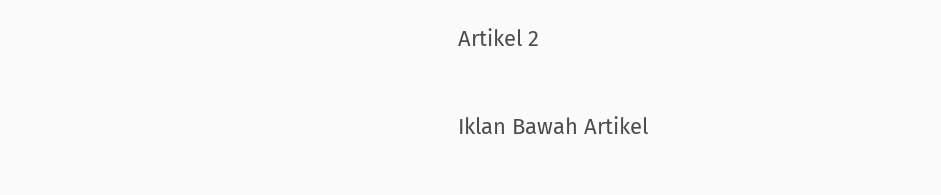Artikel 2

Iklan Bawah Artikel